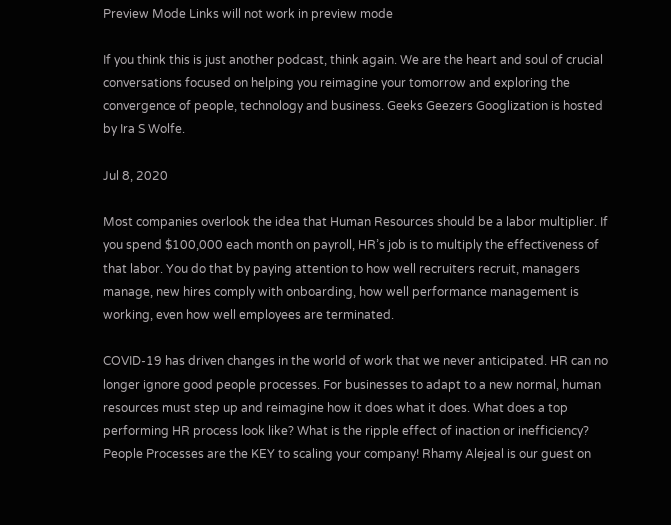Preview Mode Links will not work in preview mode

If you think this is just another podcast, think again. We are the heart and soul of crucial conversations focused on helping you reimagine your tomorrow and exploring the convergence of people, technology and business. Geeks Geezers Googlization is hosted by Ira S Wolfe.

Jul 8, 2020

Most companies overlook the idea that Human Resources should be a labor multiplier. If you spend $100,000 each month on payroll, HR’s job is to multiply the effectiveness of that labor. You do that by paying attention to how well recruiters recruit, managers manage, new hires comply with onboarding, how well performance management is working, even how well employees are terminated.

COVID-19 has driven changes in the world of work that we never anticipated. HR can no longer ignore good people processes. For businesses to adapt to a new normal, human resources must step up and reimagine how it does what it does. What does a top performing HR process look like? What is the ripple effect of inaction or inefficiency? People Processes are the KEY to scaling your company! Rhamy Alejeal is our guest on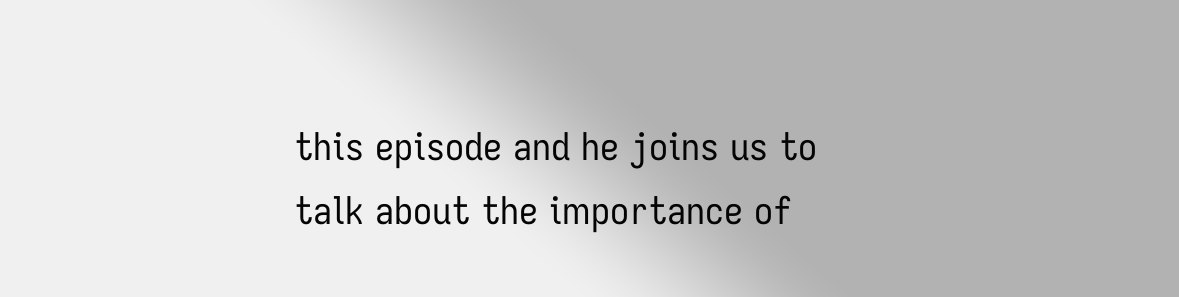this episode and he joins us to talk about the importance of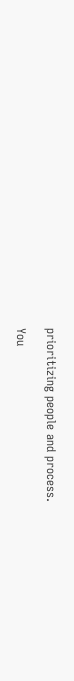prioritizing people and process.

You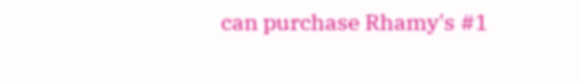can purchase Rhamy's #1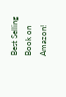Best Selling Book on Amazon!